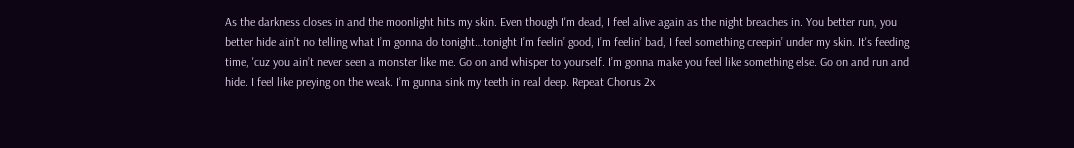As the darkness closes in and the moonlight hits my skin. Even though I'm dead, I feel alive again as the night breaches in. You better run, you better hide ain’t no telling what I’m gonna do tonight…tonight I’m feelin’ good, I’m feelin’ bad, I feel something creepin’ under my skin. It's feeding time, 'cuz you ain’t never seen a monster like me. Go on and whisper to yourself. I’m gonna make you feel like something else. Go on and run and hide. I feel like preying on the weak. I’m gunna sink my teeth in real deep. Repeat Chorus 2x